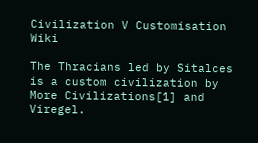Civilization V Customisation Wiki

The Thracians led by Sitalces is a custom civilization by More Civilizations[1] and Viregel.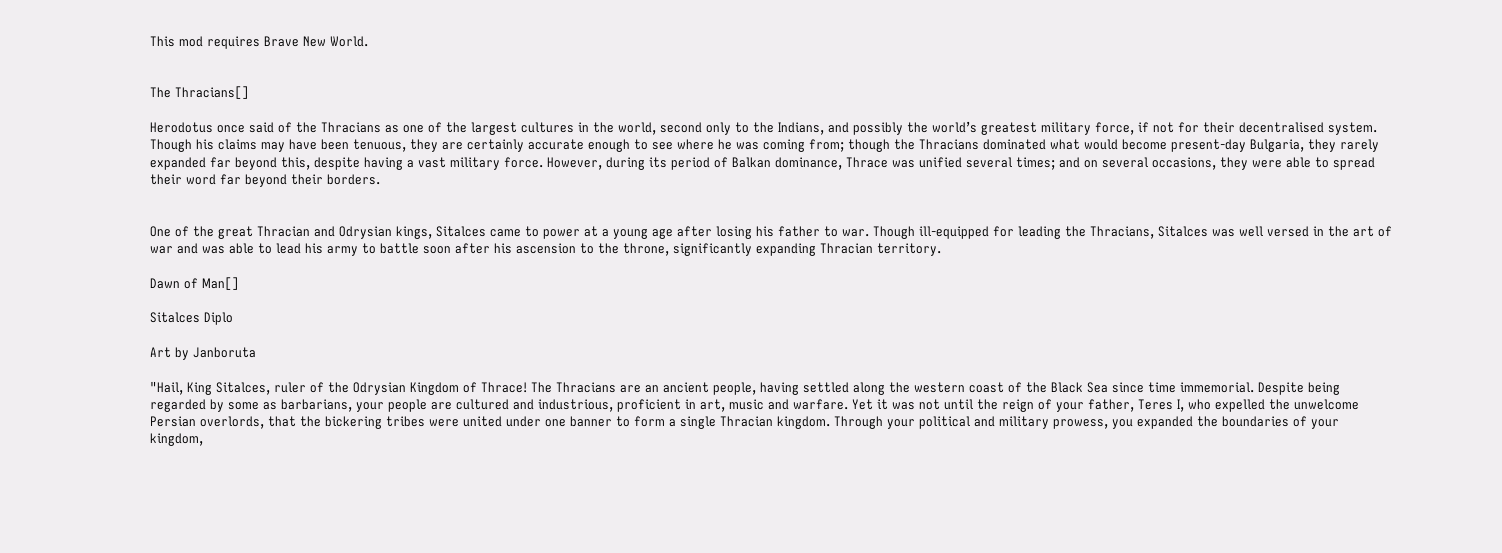This mod requires Brave New World.


The Thracians[]

Herodotus once said of the Thracians as one of the largest cultures in the world, second only to the Indians, and possibly the world’s greatest military force, if not for their decentralised system. Though his claims may have been tenuous, they are certainly accurate enough to see where he was coming from; though the Thracians dominated what would become present-day Bulgaria, they rarely expanded far beyond this, despite having a vast military force. However, during its period of Balkan dominance, Thrace was unified several times; and on several occasions, they were able to spread their word far beyond their borders.


One of the great Thracian and Odrysian kings, Sitalces came to power at a young age after losing his father to war. Though ill-equipped for leading the Thracians, Sitalces was well versed in the art of war and was able to lead his army to battle soon after his ascension to the throne, significantly expanding Thracian territory.

Dawn of Man[]

Sitalces Diplo

Art by Janboruta

"Hail, King Sitalces, ruler of the Odrysian Kingdom of Thrace! The Thracians are an ancient people, having settled along the western coast of the Black Sea since time immemorial. Despite being regarded by some as barbarians, your people are cultured and industrious, proficient in art, music and warfare. Yet it was not until the reign of your father, Teres I, who expelled the unwelcome Persian overlords, that the bickering tribes were united under one banner to form a single Thracian kingdom. Through your political and military prowess, you expanded the boundaries of your kingdom,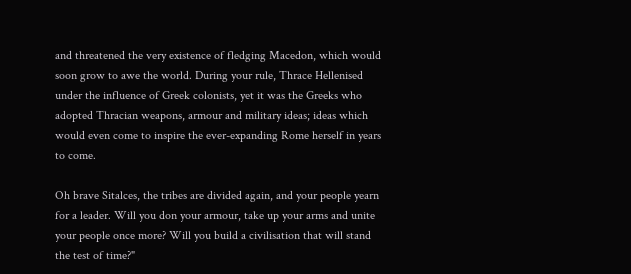and threatened the very existence of fledging Macedon, which would soon grow to awe the world. During your rule, Thrace Hellenised under the influence of Greek colonists, yet it was the Greeks who adopted Thracian weapons, armour and military ideas; ideas which would even come to inspire the ever-expanding Rome herself in years to come.

Oh brave Sitalces, the tribes are divided again, and your people yearn for a leader. Will you don your armour, take up your arms and unite your people once more? Will you build a civilisation that will stand the test of time?"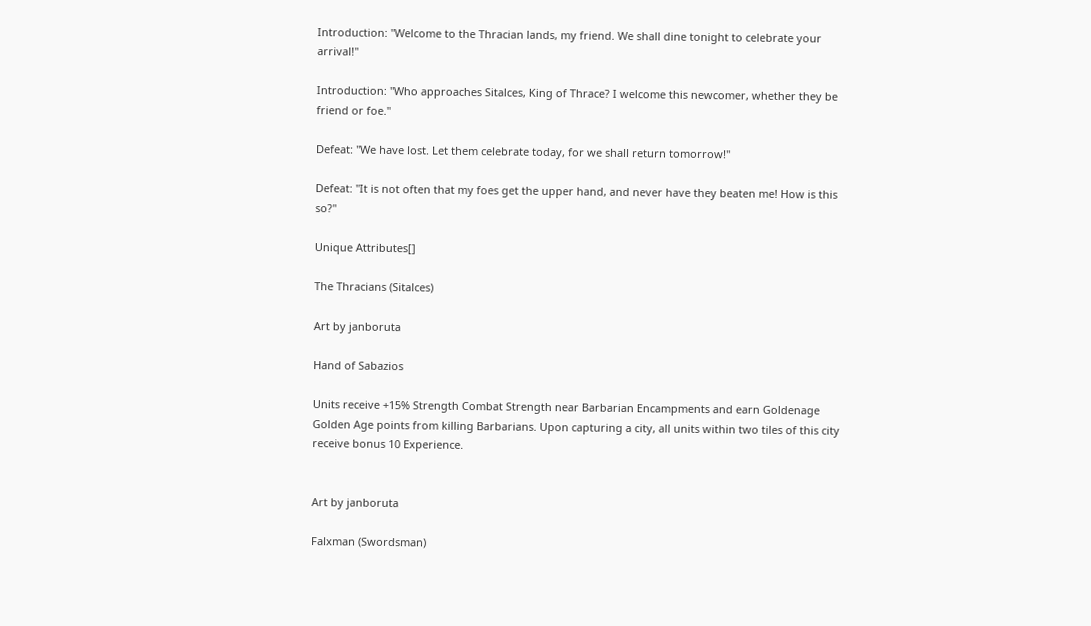Introduction: "Welcome to the Thracian lands, my friend. We shall dine tonight to celebrate your arrival!"

Introduction: "Who approaches Sitalces, King of Thrace? I welcome this newcomer, whether they be friend or foe."

Defeat: "We have lost. Let them celebrate today, for we shall return tomorrow!"

Defeat: "It is not often that my foes get the upper hand, and never have they beaten me! How is this so?"

Unique Attributes[]

The Thracians (Sitalces)

Art by janboruta

Hand of Sabazios

Units receive +15% Strength Combat Strength near Barbarian Encampments and earn Goldenage Golden Age points from killing Barbarians. Upon capturing a city, all units within two tiles of this city receive bonus 10 Experience.


Art by janboruta

Falxman (Swordsman)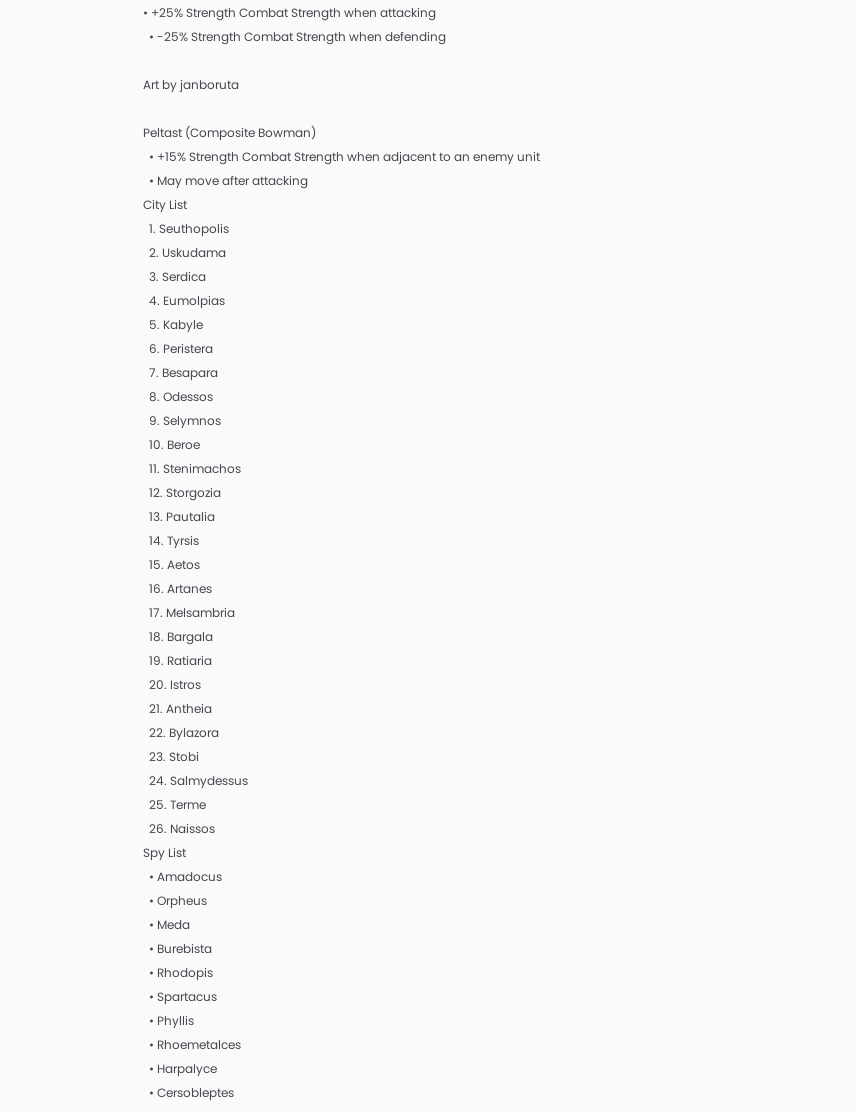• +25% Strength Combat Strength when attacking
  • -25% Strength Combat Strength when defending

Art by janboruta

Peltast (Composite Bowman)
  • +15% Strength Combat Strength when adjacent to an enemy unit
  • May move after attacking
City List
  1. Seuthopolis
  2. Uskudama
  3. Serdica
  4. Eumolpias
  5. Kabyle
  6. Peristera
  7. Besapara
  8. Odessos
  9. Selymnos
  10. Beroe
  11. Stenimachos
  12. Storgozia
  13. Pautalia
  14. Tyrsis
  15. Aetos
  16. Artanes
  17. Melsambria
  18. Bargala
  19. Ratiaria
  20. Istros
  21. Antheia
  22. Bylazora
  23. Stobi
  24. Salmydessus
  25. Terme
  26. Naissos
Spy List
  • Amadocus
  • Orpheus
  • Meda
  • Burebista
  • Rhodopis
  • Spartacus
  • Phyllis
  • Rhoemetalces
  • Harpalyce
  • Cersobleptes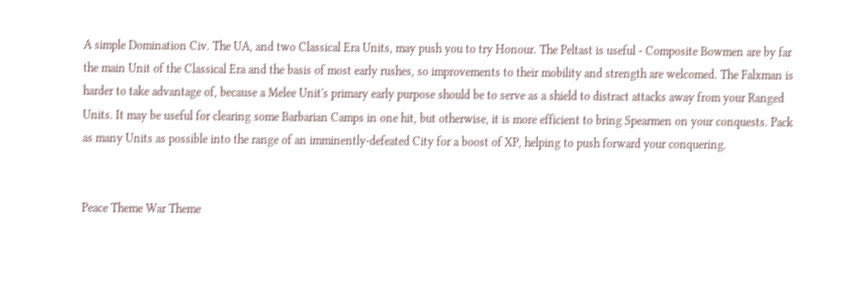A simple Domination Civ. The UA, and two Classical Era Units, may push you to try Honour. The Peltast is useful - Composite Bowmen are by far the main Unit of the Classical Era and the basis of most early rushes, so improvements to their mobility and strength are welcomed. The Falxman is harder to take advantage of, because a Melee Unit's primary early purpose should be to serve as a shield to distract attacks away from your Ranged Units. It may be useful for clearing some Barbarian Camps in one hit, but otherwise, it is more efficient to bring Spearmen on your conquests. Pack as many Units as possible into the range of an imminently-defeated City for a boost of XP, helping to push forward your conquering.


Peace Theme War Theme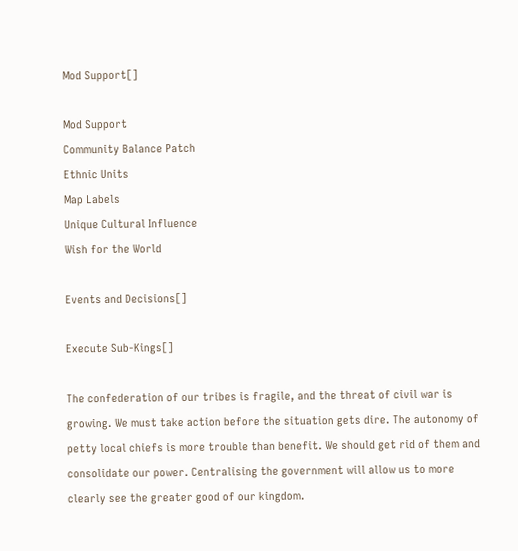Mod Support[]

Mod Support
Community Balance Patch
Ethnic Units
Map Labels
Unique Cultural Influence
Wish for the World

Events and Decisions[]

Execute Sub-Kings[]

The confederation of our tribes is fragile, and the threat of civil war is growing. We must take action before the situation gets dire. The autonomy of petty local chiefs is more trouble than benefit. We should get rid of them and consolidate our power. Centralising the government will allow us to more clearly see the greater good of our kingdom.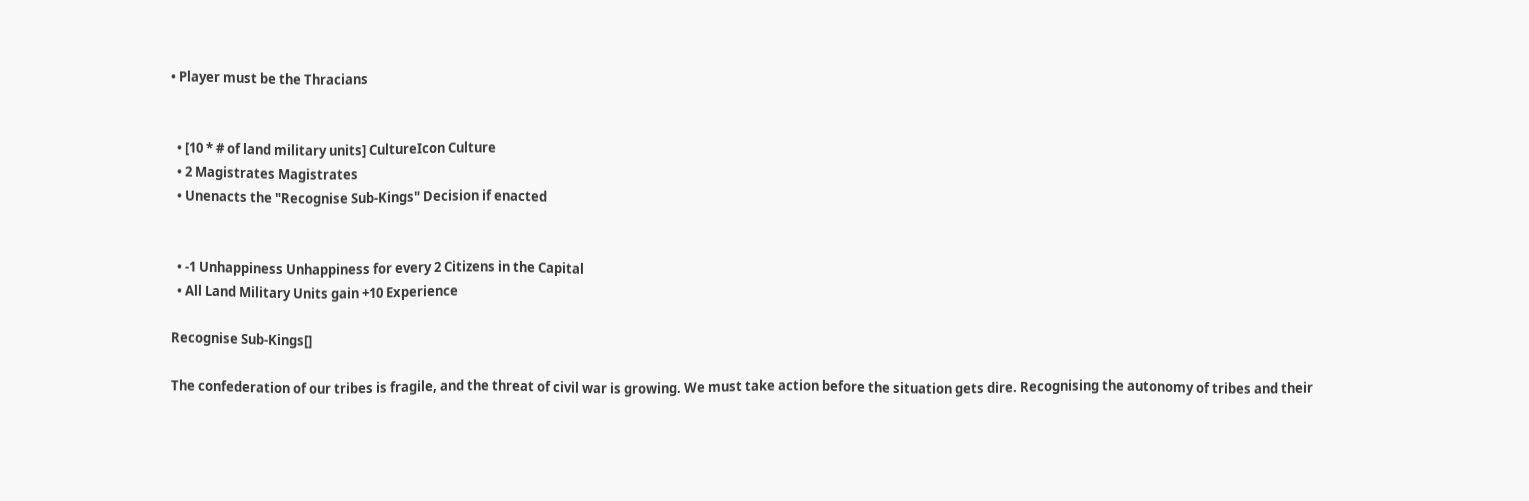• Player must be the Thracians


  • [10 * # of land military units] CultureIcon Culture
  • 2 Magistrates Magistrates
  • Unenacts the "Recognise Sub-Kings" Decision if enacted


  • -1 Unhappiness Unhappiness for every 2 Citizens in the Capital
  • All Land Military Units gain +10 Experience

Recognise Sub-Kings[]

The confederation of our tribes is fragile, and the threat of civil war is growing. We must take action before the situation gets dire. Recognising the autonomy of tribes and their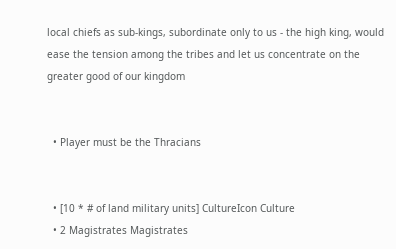local chiefs as sub-kings, subordinate only to us - the high king, would ease the tension among the tribes and let us concentrate on the greater good of our kingdom


  • Player must be the Thracians


  • [10 * # of land military units] CultureIcon Culture
  • 2 Magistrates Magistrates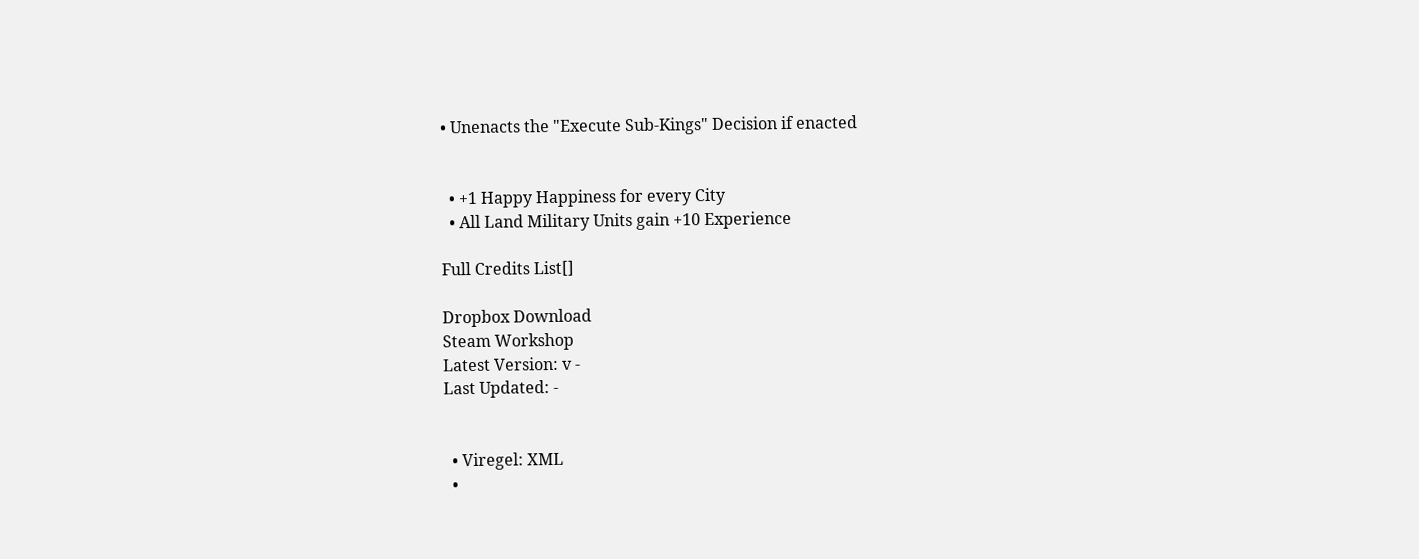• Unenacts the "Execute Sub-Kings" Decision if enacted


  • +1 Happy Happiness for every City
  • All Land Military Units gain +10 Experience

Full Credits List[]

Dropbox Download
Steam Workshop
Latest Version: v -
Last Updated: -


  • Viregel: XML
  •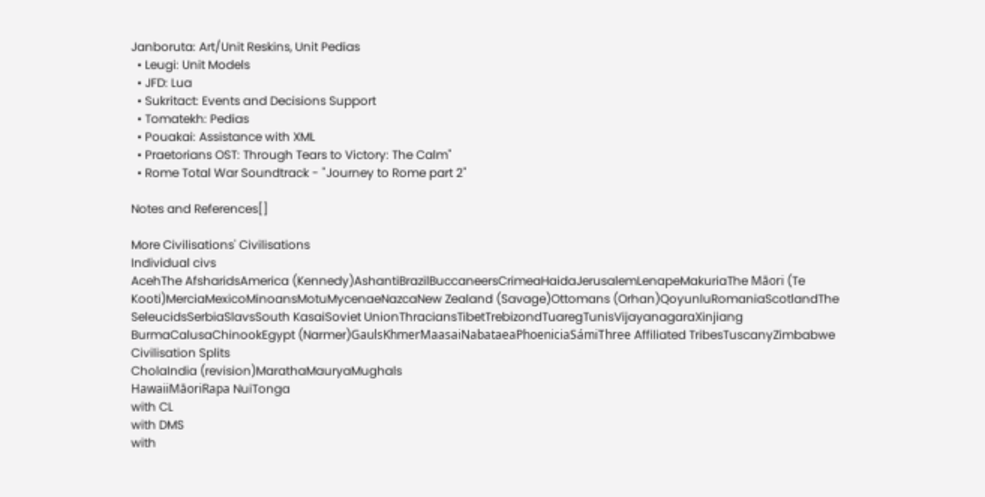Janboruta: Art/Unit Reskins, Unit Pedias
  • Leugi: Unit Models
  • JFD: Lua
  • Sukritact: Events and Decisions Support
  • Tomatekh: Pedias
  • Pouakai: Assistance with XML
  • Praetorians OST: Through Tears to Victory: The Calm"
  • Rome Total War Soundtrack - "Journey to Rome part 2"

Notes and References[]

More Civilisations' Civilisations
Individual civs
AcehThe AfsharidsAmerica (Kennedy)AshantiBrazilBuccaneersCrimeaHaidaJerusalemLenapeMakuriaThe Māori (Te Kooti)MerciaMexicoMinoansMotuMycenaeNazcaNew Zealand (Savage)Ottomans (Orhan)QoyunluRomaniaScotlandThe SeleucidsSerbiaSlavsSouth KasaiSoviet UnionThraciansTibetTrebizondTuaregTunisVijayanagaraXinjiang
BurmaCalusaChinookEgypt (Narmer)GaulsKhmerMaasaiNabataeaPhoeniciaSámiThree Affiliated TribesTuscanyZimbabwe
Civilisation Splits
CholaIndia (revision)MarathaMauryaMughals
HawaiiMāoriRapa NuiTonga
with CL
with DMS
with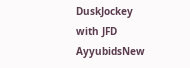DuskJockey
with JFD
AyyubidsNew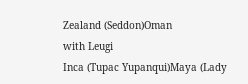Zealand (Seddon)Oman
with Leugi
Inca (Tupac Yupanqui)Maya (Lady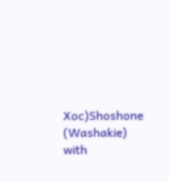Xoc)Shoshone (Washakie)
with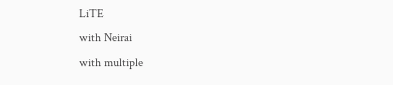LiTE
with Neirai
with multiple